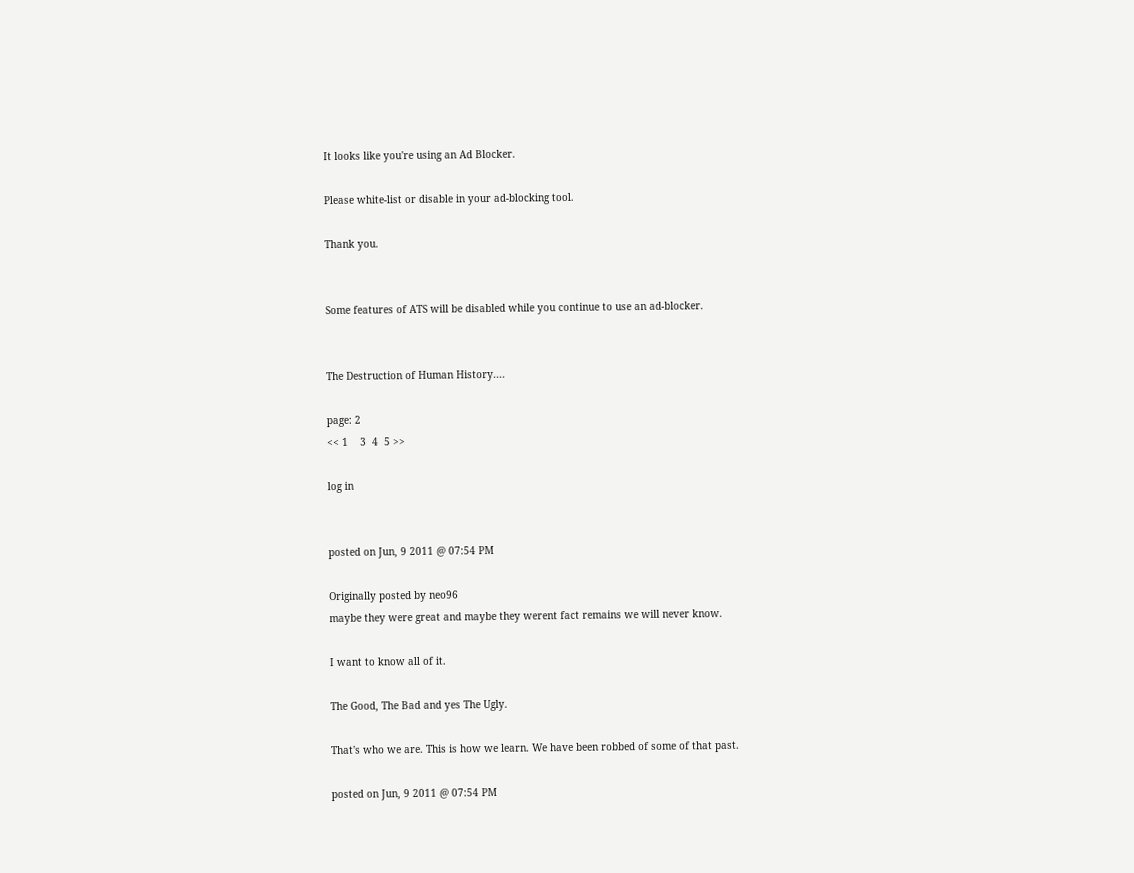It looks like you're using an Ad Blocker.

Please white-list or disable in your ad-blocking tool.

Thank you.


Some features of ATS will be disabled while you continue to use an ad-blocker.


The Destruction of Human History....

page: 2
<< 1    3  4  5 >>

log in


posted on Jun, 9 2011 @ 07:54 PM

Originally posted by neo96
maybe they were great and maybe they werent fact remains we will never know.

I want to know all of it.

The Good, The Bad and yes The Ugly.

That's who we are. This is how we learn. We have been robbed of some of that past.

posted on Jun, 9 2011 @ 07:54 PM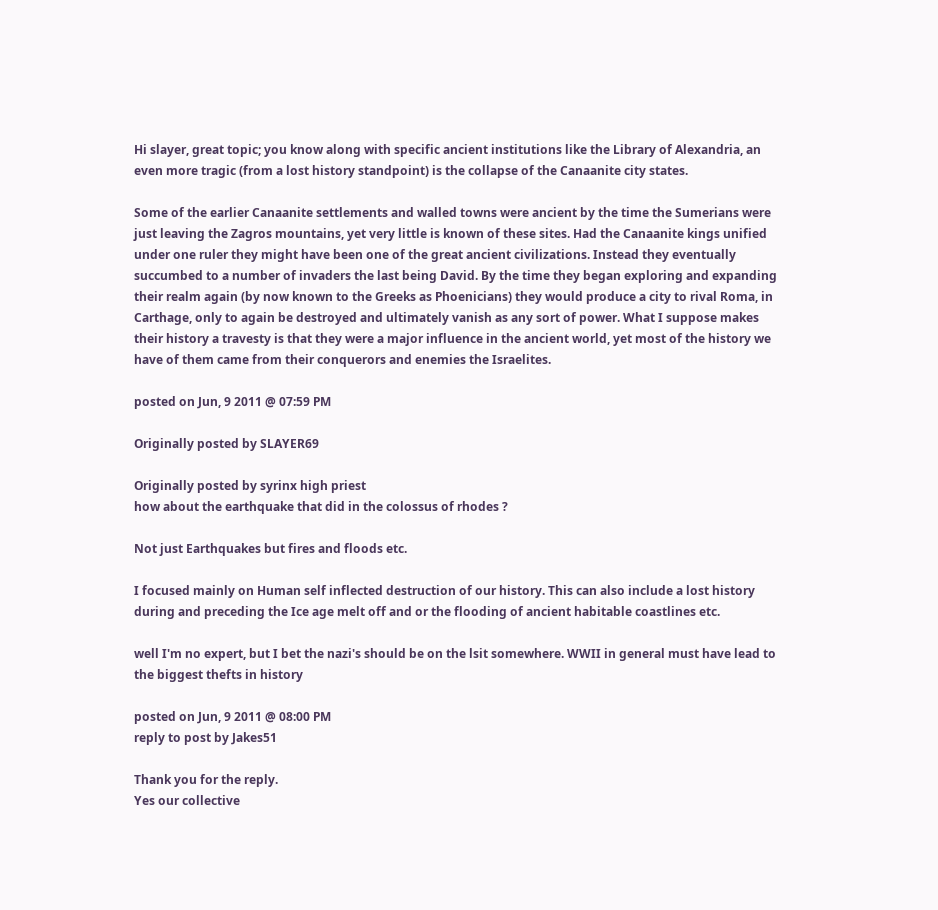Hi slayer, great topic; you know along with specific ancient institutions like the Library of Alexandria, an even more tragic (from a lost history standpoint) is the collapse of the Canaanite city states.

Some of the earlier Canaanite settlements and walled towns were ancient by the time the Sumerians were just leaving the Zagros mountains, yet very little is known of these sites. Had the Canaanite kings unified under one ruler they might have been one of the great ancient civilizations. Instead they eventually succumbed to a number of invaders the last being David. By the time they began exploring and expanding their realm again (by now known to the Greeks as Phoenicians) they would produce a city to rival Roma, in Carthage, only to again be destroyed and ultimately vanish as any sort of power. What I suppose makes their history a travesty is that they were a major influence in the ancient world, yet most of the history we have of them came from their conquerors and enemies the Israelites.

posted on Jun, 9 2011 @ 07:59 PM

Originally posted by SLAYER69

Originally posted by syrinx high priest
how about the earthquake that did in the colossus of rhodes ?

Not just Earthquakes but fires and floods etc.

I focused mainly on Human self inflected destruction of our history. This can also include a lost history during and preceding the Ice age melt off and or the flooding of ancient habitable coastlines etc.

well I'm no expert, but I bet the nazi's should be on the lsit somewhere. WWII in general must have lead to the biggest thefts in history

posted on Jun, 9 2011 @ 08:00 PM
reply to post by Jakes51

Thank you for the reply.
Yes our collective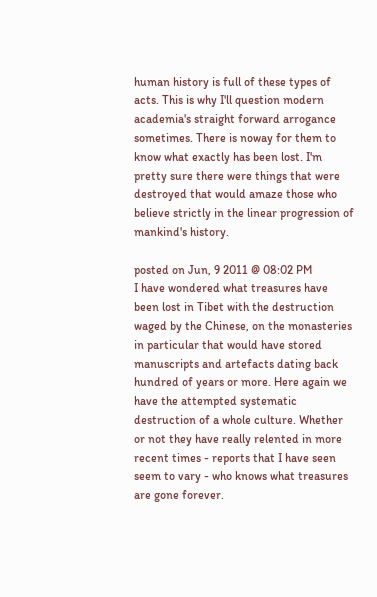human history is full of these types of acts. This is why I'll question modern academia's straight forward arrogance sometimes. There is noway for them to know what exactly has been lost. I'm pretty sure there were things that were destroyed that would amaze those who believe strictly in the linear progression of mankind's history.

posted on Jun, 9 2011 @ 08:02 PM
I have wondered what treasures have been lost in Tibet with the destruction waged by the Chinese, on the monasteries in particular that would have stored manuscripts and artefacts dating back hundred of years or more. Here again we have the attempted systematic destruction of a whole culture. Whether or not they have really relented in more recent times - reports that I have seen seem to vary - who knows what treasures are gone forever.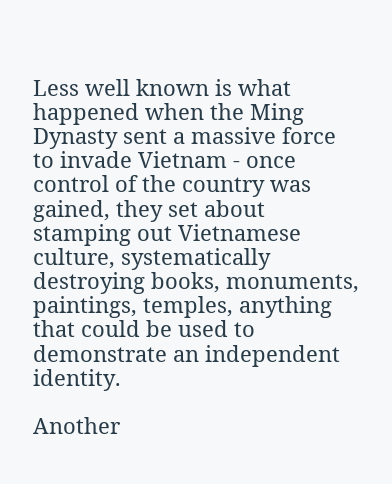Less well known is what happened when the Ming Dynasty sent a massive force to invade Vietnam - once control of the country was gained, they set about stamping out Vietnamese culture, systematically destroying books, monuments, paintings, temples, anything that could be used to demonstrate an independent identity.

Another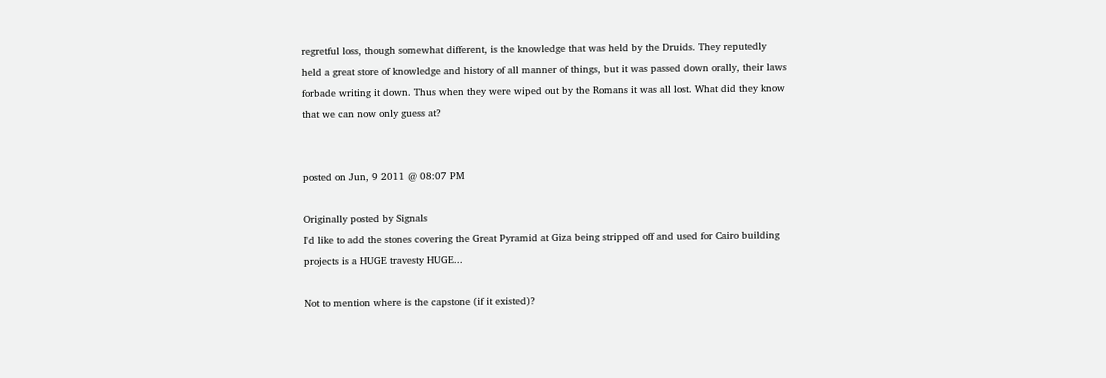regretful loss, though somewhat different, is the knowledge that was held by the Druids. They reputedly held a great store of knowledge and history of all manner of things, but it was passed down orally, their laws forbade writing it down. Thus when they were wiped out by the Romans it was all lost. What did they know that we can now only guess at?


posted on Jun, 9 2011 @ 08:07 PM

Originally posted by Signals
I'd like to add the stones covering the Great Pyramid at Giza being stripped off and used for Cairo building projects is a HUGE travesty HUGE...

Not to mention where is the capstone (if it existed)?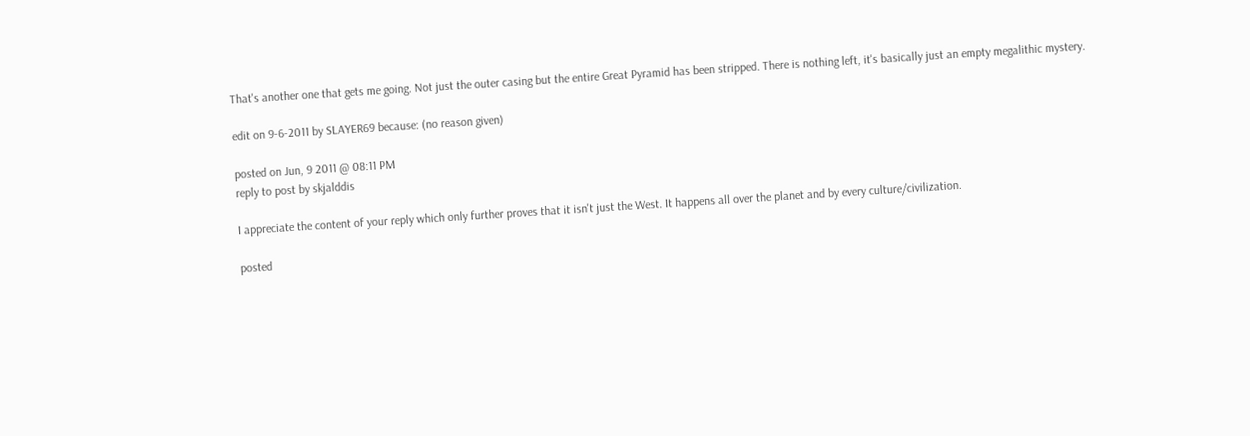That's another one that gets me going. Not just the outer casing but the entire Great Pyramid has been stripped. There is nothing left, it's basically just an empty megalithic mystery.

edit on 9-6-2011 by SLAYER69 because: (no reason given)

posted on Jun, 9 2011 @ 08:11 PM
reply to post by skjalddis

I appreciate the content of your reply which only further proves that it isn't just the West. It happens all over the planet and by every culture/civilization.

posted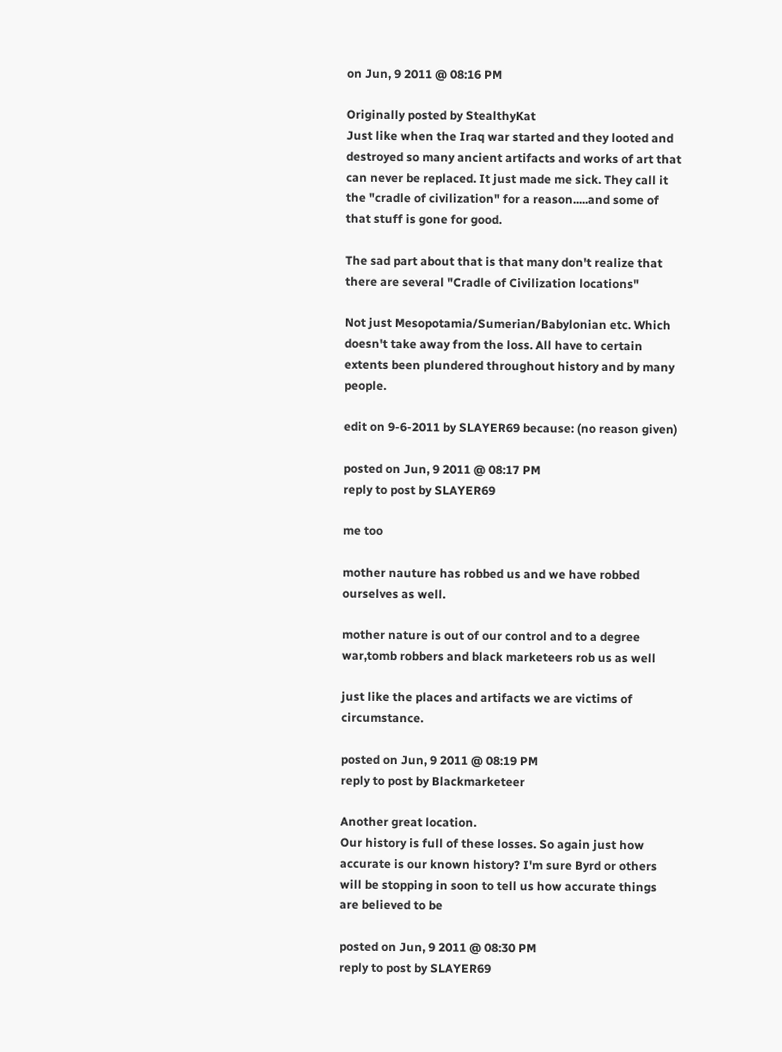on Jun, 9 2011 @ 08:16 PM

Originally posted by StealthyKat
Just like when the Iraq war started and they looted and destroyed so many ancient artifacts and works of art that can never be replaced. It just made me sick. They call it the "cradle of civilization" for a reason.....and some of that stuff is gone for good.

The sad part about that is that many don't realize that there are several "Cradle of Civilization locations"

Not just Mesopotamia/Sumerian/Babylonian etc. Which doesn't take away from the loss. All have to certain extents been plundered throughout history and by many people.

edit on 9-6-2011 by SLAYER69 because: (no reason given)

posted on Jun, 9 2011 @ 08:17 PM
reply to post by SLAYER69

me too

mother nauture has robbed us and we have robbed ourselves as well.

mother nature is out of our control and to a degree war,tomb robbers and black marketeers rob us as well

just like the places and artifacts we are victims of circumstance.

posted on Jun, 9 2011 @ 08:19 PM
reply to post by Blackmarketeer

Another great location.
Our history is full of these losses. So again just how accurate is our known history? I'm sure Byrd or others will be stopping in soon to tell us how accurate things are believed to be

posted on Jun, 9 2011 @ 08:30 PM
reply to post by SLAYER69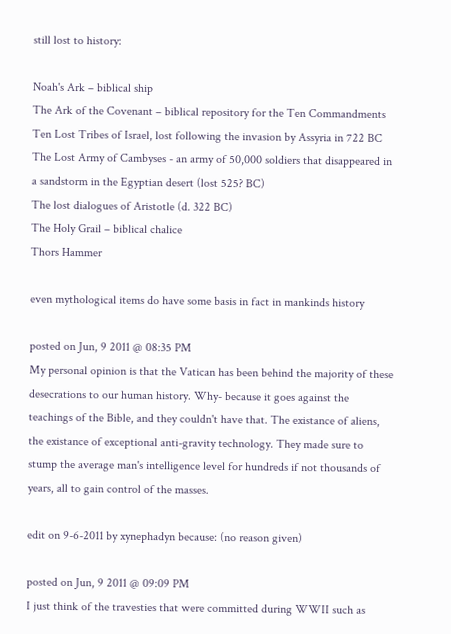still lost to history:

Noah's Ark – biblical ship
The Ark of the Covenant – biblical repository for the Ten Commandments
Ten Lost Tribes of Israel, lost following the invasion by Assyria in 722 BC
The Lost Army of Cambyses - an army of 50,000 soldiers that disappeared in a sandstorm in the Egyptian desert (lost 525? BC)
The lost dialogues of Aristotle (d. 322 BC)
The Holy Grail – biblical chalice
Thors Hammer

even mythological items do have some basis in fact in mankinds history

posted on Jun, 9 2011 @ 08:35 PM
My personal opinion is that the Vatican has been behind the majority of these desecrations to our human history. Why- because it goes against the teachings of the Bible, and they couldn't have that. The existance of aliens, the existance of exceptional anti-gravity technology. They made sure to stump the average man's intelligence level for hundreds if not thousands of years, all to gain control of the masses.

edit on 9-6-2011 by xynephadyn because: (no reason given)

posted on Jun, 9 2011 @ 09:09 PM
I just think of the travesties that were committed during WWII such as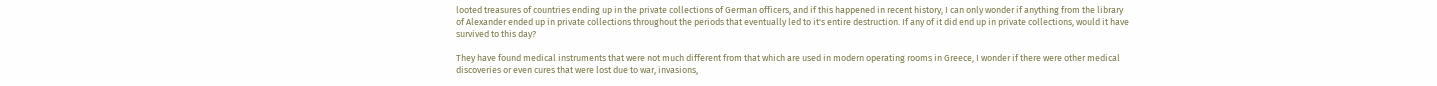looted treasures of countries ending up in the private collections of German officers, and if this happened in recent history, I can only wonder if anything from the library of Alexander ended up in private collections throughout the periods that eventually led to it's entire destruction. If any of it did end up in private collections, would it have survived to this day?

They have found medical instruments that were not much different from that which are used in modern operating rooms in Greece, I wonder if there were other medical discoveries or even cures that were lost due to war, invasions,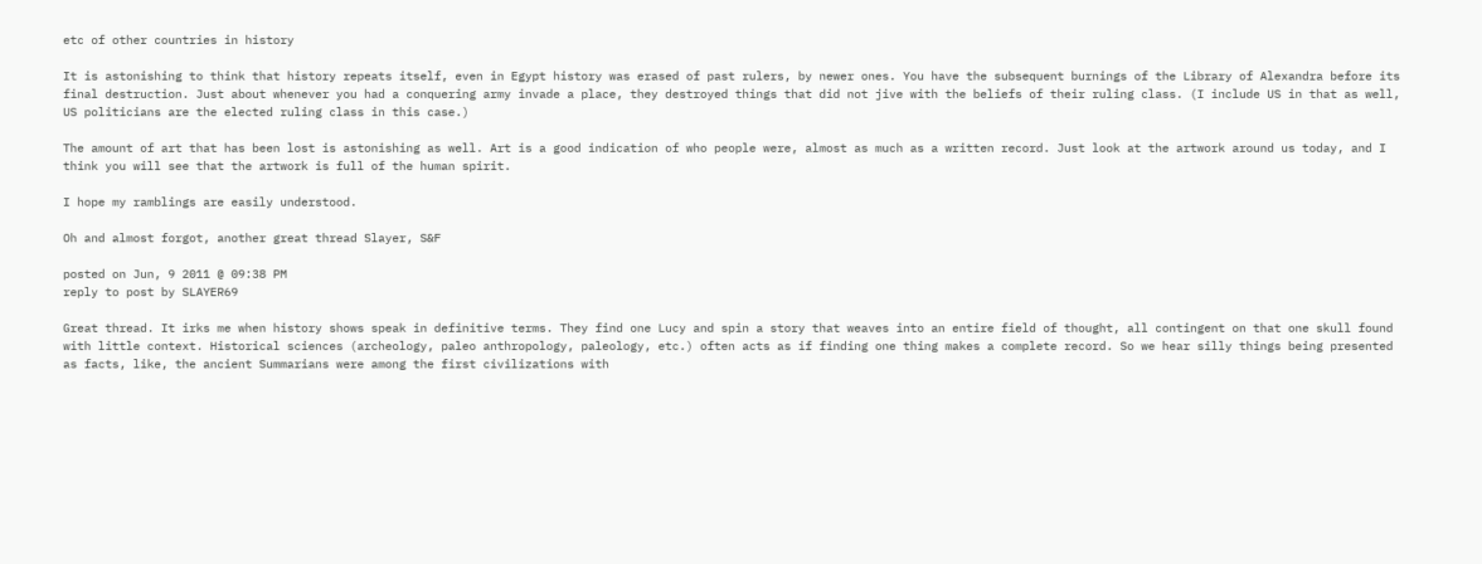etc of other countries in history

It is astonishing to think that history repeats itself, even in Egypt history was erased of past rulers, by newer ones. You have the subsequent burnings of the Library of Alexandra before its final destruction. Just about whenever you had a conquering army invade a place, they destroyed things that did not jive with the beliefs of their ruling class. (I include US in that as well, US politicians are the elected ruling class in this case.)

The amount of art that has been lost is astonishing as well. Art is a good indication of who people were, almost as much as a written record. Just look at the artwork around us today, and I think you will see that the artwork is full of the human spirit.

I hope my ramblings are easily understood.

Oh and almost forgot, another great thread Slayer, S&F

posted on Jun, 9 2011 @ 09:38 PM
reply to post by SLAYER69

Great thread. It irks me when history shows speak in definitive terms. They find one Lucy and spin a story that weaves into an entire field of thought, all contingent on that one skull found with little context. Historical sciences (archeology, paleo anthropology, paleology, etc.) often acts as if finding one thing makes a complete record. So we hear silly things being presented as facts, like, the ancient Summarians were among the first civilizations with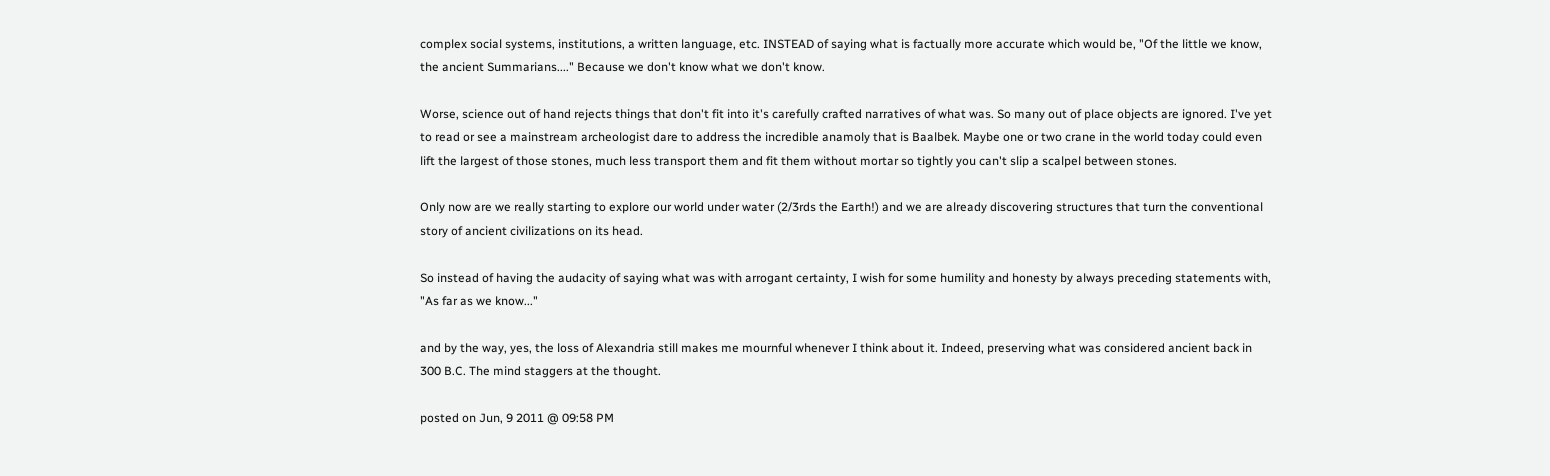complex social systems, institutions, a written language, etc. INSTEAD of saying what is factually more accurate which would be, "Of the little we know, the ancient Summarians...." Because we don't know what we don't know.

Worse, science out of hand rejects things that don't fit into it's carefully crafted narratives of what was. So many out of place objects are ignored. I've yet to read or see a mainstream archeologist dare to address the incredible anamoly that is Baalbek. Maybe one or two crane in the world today could even lift the largest of those stones, much less transport them and fit them without mortar so tightly you can't slip a scalpel between stones.

Only now are we really starting to explore our world under water (2/3rds the Earth!) and we are already discovering structures that turn the conventional story of ancient civilizations on its head.

So instead of having the audacity of saying what was with arrogant certainty, I wish for some humility and honesty by always preceding statements with, "As far as we know..."

and by the way, yes, the loss of Alexandria still makes me mournful whenever I think about it. Indeed, preserving what was considered ancient back in 300 B.C. The mind staggers at the thought.

posted on Jun, 9 2011 @ 09:58 PM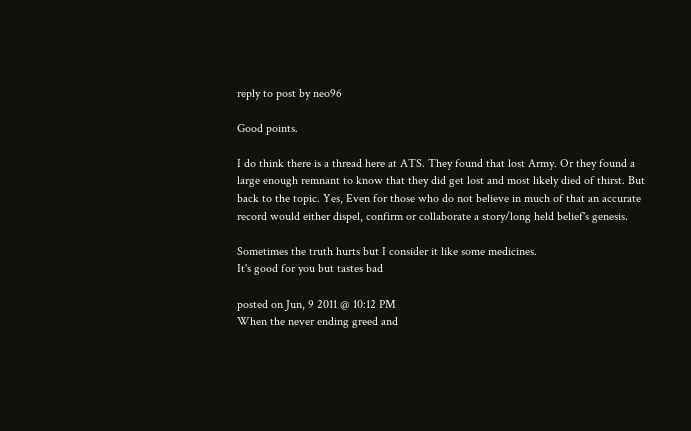reply to post by neo96

Good points.

I do think there is a thread here at ATS. They found that lost Army. Or they found a large enough remnant to know that they did get lost and most likely died of thirst. But back to the topic. Yes, Even for those who do not believe in much of that an accurate record would either dispel, confirm or collaborate a story/long held belief's genesis.

Sometimes the truth hurts but I consider it like some medicines.
It's good for you but tastes bad

posted on Jun, 9 2011 @ 10:12 PM
When the never ending greed and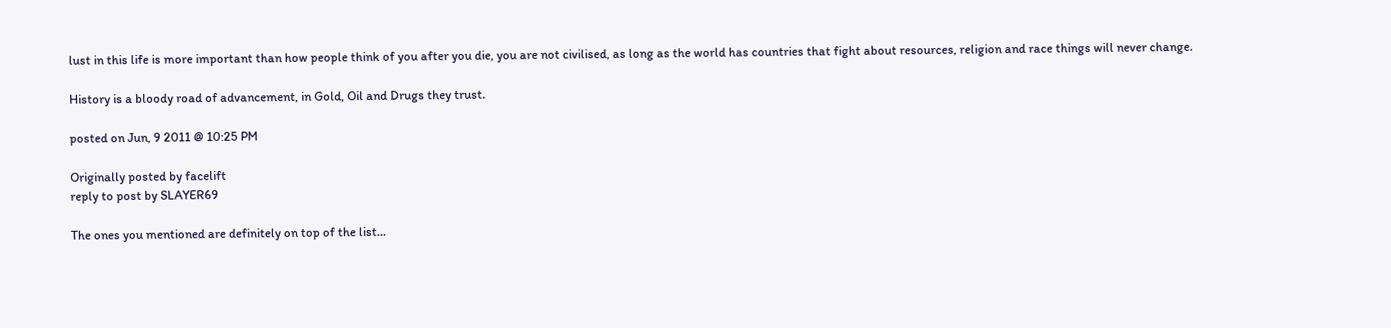lust in this life is more important than how people think of you after you die, you are not civilised, as long as the world has countries that fight about resources, religion and race things will never change.

History is a bloody road of advancement, in Gold, Oil and Drugs they trust.

posted on Jun, 9 2011 @ 10:25 PM

Originally posted by facelift
reply to post by SLAYER69

The ones you mentioned are definitely on top of the list...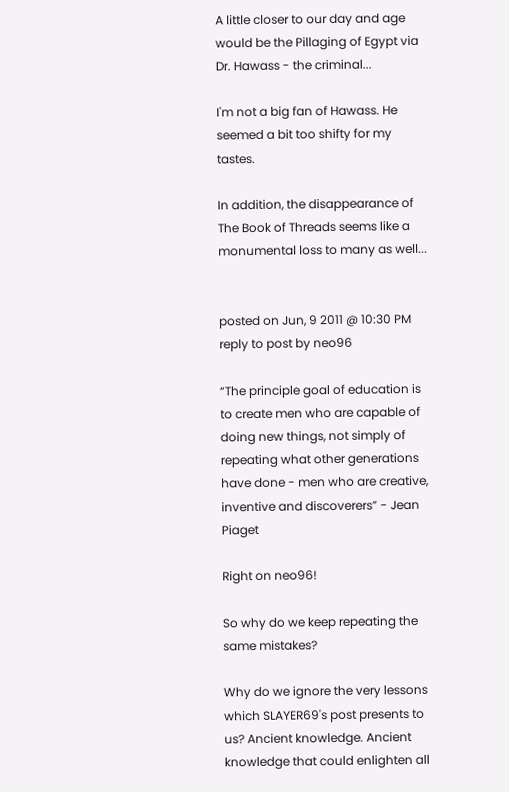A little closer to our day and age would be the Pillaging of Egypt via Dr. Hawass - the criminal...

I'm not a big fan of Hawass. He seemed a bit too shifty for my tastes.

In addition, the disappearance of The Book of Threads seems like a monumental loss to many as well...


posted on Jun, 9 2011 @ 10:30 PM
reply to post by neo96

“The principle goal of education is to create men who are capable of doing new things, not simply of repeating what other generations have done - men who are creative, inventive and discoverers” - Jean Piaget

Right on neo96!

So why do we keep repeating the same mistakes?

Why do we ignore the very lessons which SLAYER69's post presents to us? Ancient knowledge. Ancient knowledge that could enlighten all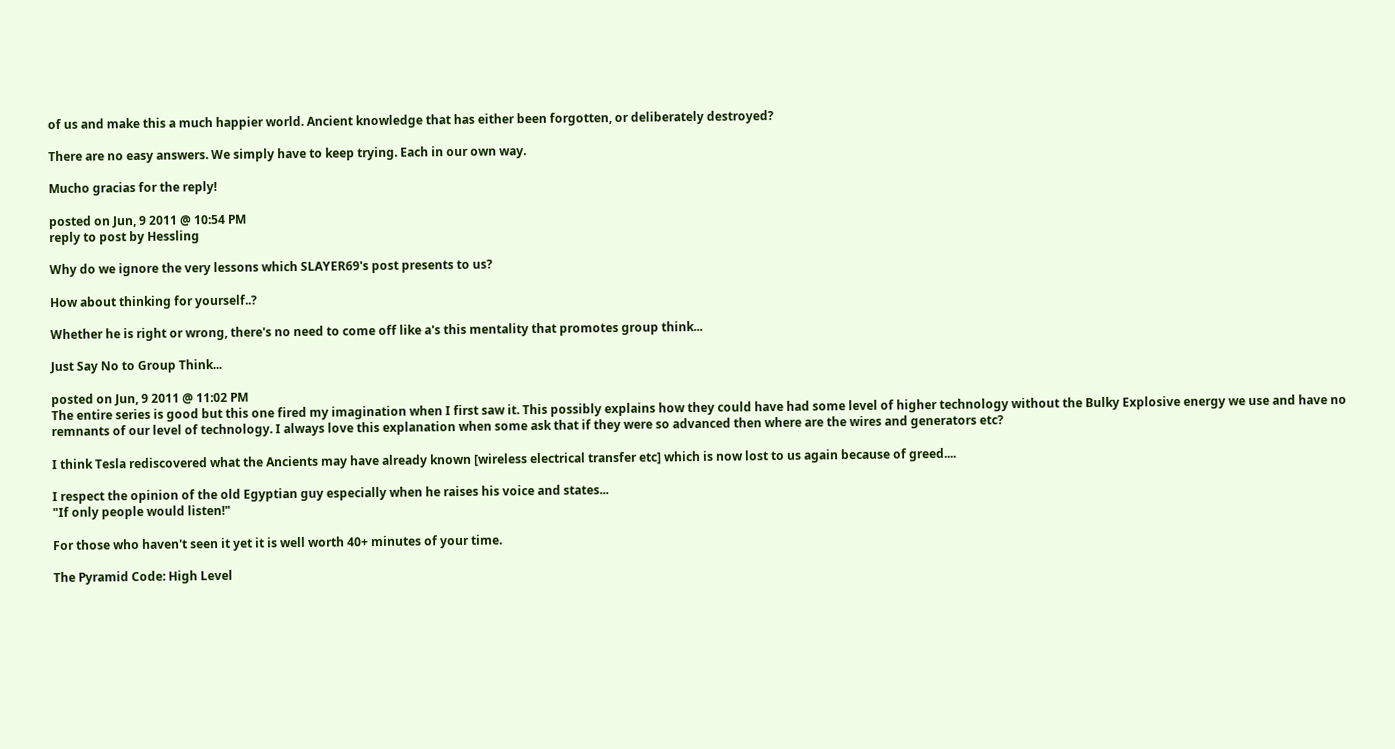of us and make this a much happier world. Ancient knowledge that has either been forgotten, or deliberately destroyed?

There are no easy answers. We simply have to keep trying. Each in our own way.

Mucho gracias for the reply!

posted on Jun, 9 2011 @ 10:54 PM
reply to post by Hessling

Why do we ignore the very lessons which SLAYER69's post presents to us?

How about thinking for yourself..?

Whether he is right or wrong, there's no need to come off like a's this mentality that promotes group think...

Just Say No to Group Think...

posted on Jun, 9 2011 @ 11:02 PM
The entire series is good but this one fired my imagination when I first saw it. This possibly explains how they could have had some level of higher technology without the Bulky Explosive energy we use and have no remnants of our level of technology. I always love this explanation when some ask that if they were so advanced then where are the wires and generators etc?

I think Tesla rediscovered what the Ancients may have already known [wireless electrical transfer etc] which is now lost to us again because of greed....

I respect the opinion of the old Egyptian guy especially when he raises his voice and states...
"If only people would listen!"

For those who haven't seen it yet it is well worth 40+ minutes of your time.

The Pyramid Code: High Level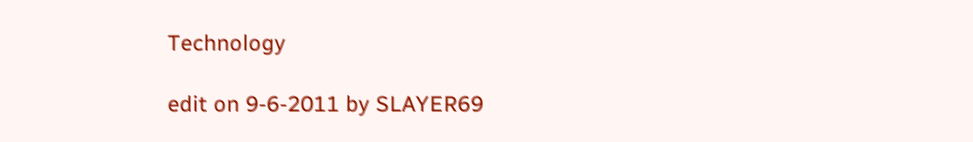Technology

edit on 9-6-2011 by SLAYER69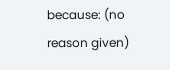because: (no reason given)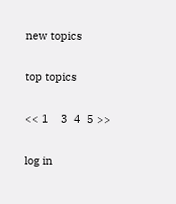new topics

top topics

<< 1    3  4  5 >>

log in